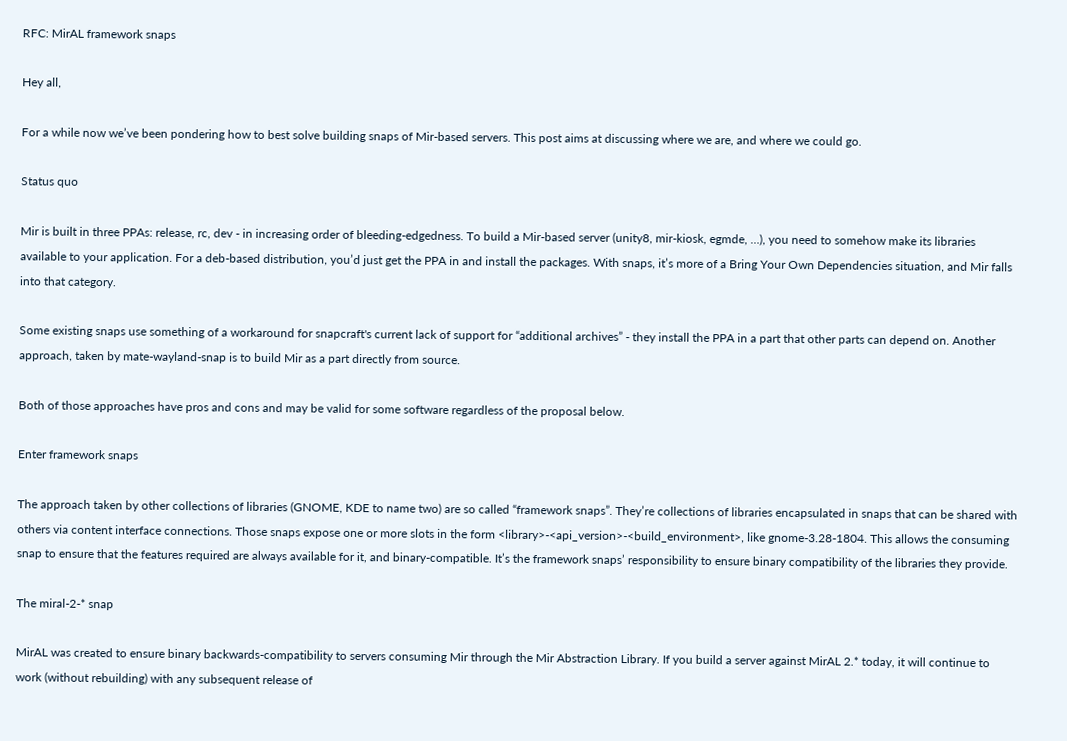RFC: MirAL framework snaps

Hey all,

For a while now we’ve been pondering how to best solve building snaps of Mir-based servers. This post aims at discussing where we are, and where we could go.

Status quo

Mir is built in three PPAs: release, rc, dev - in increasing order of bleeding-edgedness. To build a Mir-based server (unity8, mir-kiosk, egmde, …), you need to somehow make its libraries available to your application. For a deb-based distribution, you’d just get the PPA in and install the packages. With snaps, it’s more of a Bring Your Own Dependencies situation, and Mir falls into that category.

Some existing snaps use something of a workaround for snapcraft's current lack of support for “additional archives” - they install the PPA in a part that other parts can depend on. Another approach, taken by mate-wayland-snap is to build Mir as a part directly from source.

Both of those approaches have pros and cons and may be valid for some software regardless of the proposal below.

Enter framework snaps

The approach taken by other collections of libraries (GNOME, KDE to name two) are so called “framework snaps”. They’re collections of libraries encapsulated in snaps that can be shared with others via content interface connections. Those snaps expose one or more slots in the form <library>-<api_version>-<build_environment>, like gnome-3.28-1804. This allows the consuming snap to ensure that the features required are always available for it, and binary-compatible. It’s the framework snaps’ responsibility to ensure binary compatibility of the libraries they provide.

The miral-2-* snap

MirAL was created to ensure binary backwards-compatibility to servers consuming Mir through the Mir Abstraction Library. If you build a server against MirAL 2.* today, it will continue to work (without rebuilding) with any subsequent release of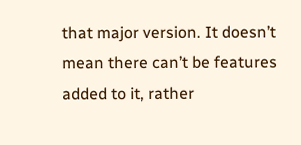that major version. It doesn’t mean there can’t be features added to it, rather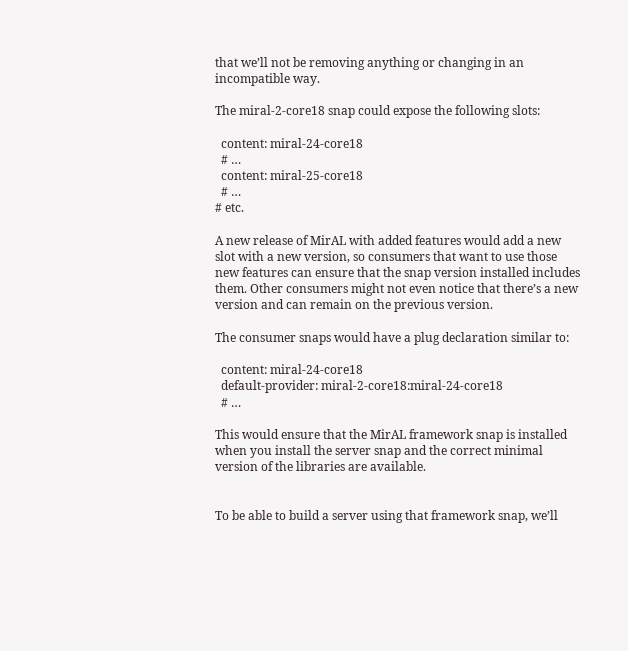that we’ll not be removing anything or changing in an incompatible way.

The miral-2-core18 snap could expose the following slots:

  content: miral-24-core18
  # …
  content: miral-25-core18
  # …
# etc.

A new release of MirAL with added features would add a new slot with a new version, so consumers that want to use those new features can ensure that the snap version installed includes them. Other consumers might not even notice that there’s a new version and can remain on the previous version.

The consumer snaps would have a plug declaration similar to:

  content: miral-24-core18
  default-provider: miral-2-core18:miral-24-core18
  # …

This would ensure that the MirAL framework snap is installed when you install the server snap and the correct minimal version of the libraries are available.


To be able to build a server using that framework snap, we’ll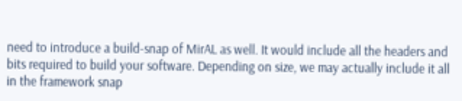need to introduce a build-snap of MirAL as well. It would include all the headers and bits required to build your software. Depending on size, we may actually include it all in the framework snap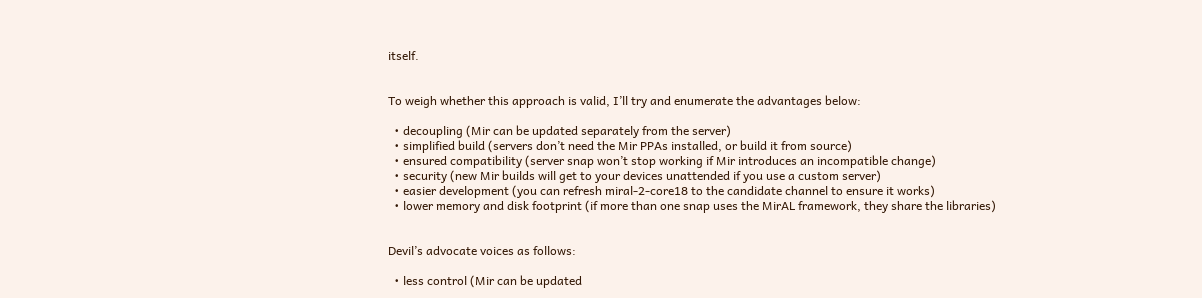itself.


To weigh whether this approach is valid, I’ll try and enumerate the advantages below:

  • decoupling (Mir can be updated separately from the server)
  • simplified build (servers don’t need the Mir PPAs installed, or build it from source)
  • ensured compatibility (server snap won’t stop working if Mir introduces an incompatible change)
  • security (new Mir builds will get to your devices unattended if you use a custom server)
  • easier development (you can refresh miral-2-core18 to the candidate channel to ensure it works)
  • lower memory and disk footprint (if more than one snap uses the MirAL framework, they share the libraries)


Devil’s advocate voices as follows:

  • less control (Mir can be updated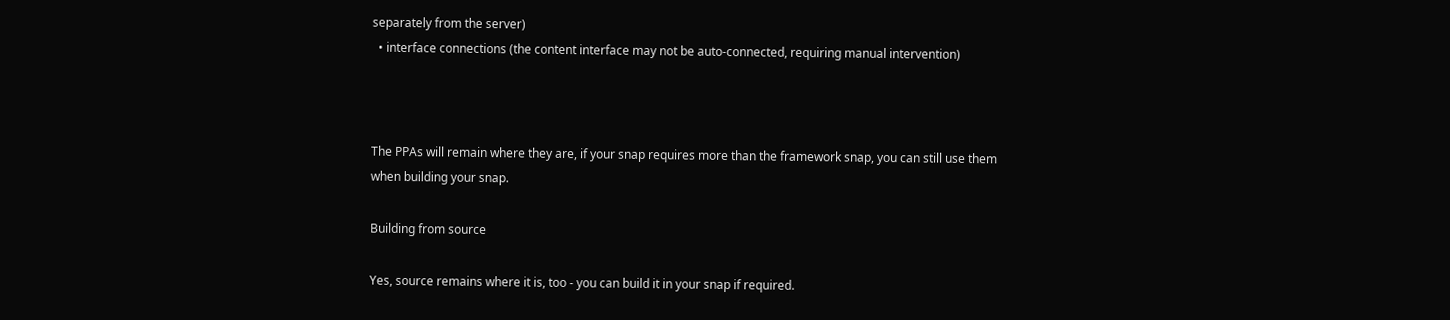separately from the server)
  • interface connections (the content interface may not be auto-connected, requiring manual intervention)



The PPAs will remain where they are, if your snap requires more than the framework snap, you can still use them when building your snap.

Building from source

Yes, source remains where it is, too - you can build it in your snap if required.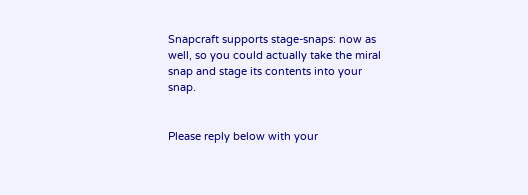Snapcraft supports stage-snaps: now as well, so you could actually take the miral snap and stage its contents into your snap.


Please reply below with your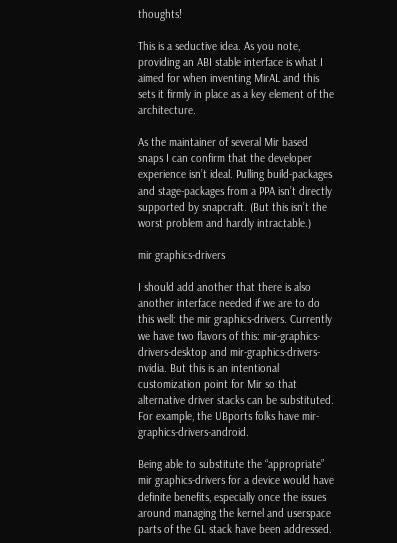thoughts!

This is a seductive idea. As you note, providing an ABI stable interface is what I aimed for when inventing MirAL and this sets it firmly in place as a key element of the architecture.

As the maintainer of several Mir based snaps I can confirm that the developer experience isn’t ideal. Pulling build-packages and stage-packages from a PPA isn’t directly supported by snapcraft. (But this isn’t the worst problem and hardly intractable.)

mir graphics-drivers

I should add another that there is also another interface needed if we are to do this well: the mir graphics-drivers. Currently we have two flavors of this: mir-graphics-drivers-desktop and mir-graphics-drivers-nvidia. But this is an intentional customization point for Mir so that alternative driver stacks can be substituted. For example, the UBports folks have mir-graphics-drivers-android.

Being able to substitute the “appropriate” mir graphics-drivers for a device would have definite benefits, especially once the issues around managing the kernel and userspace parts of the GL stack have been addressed.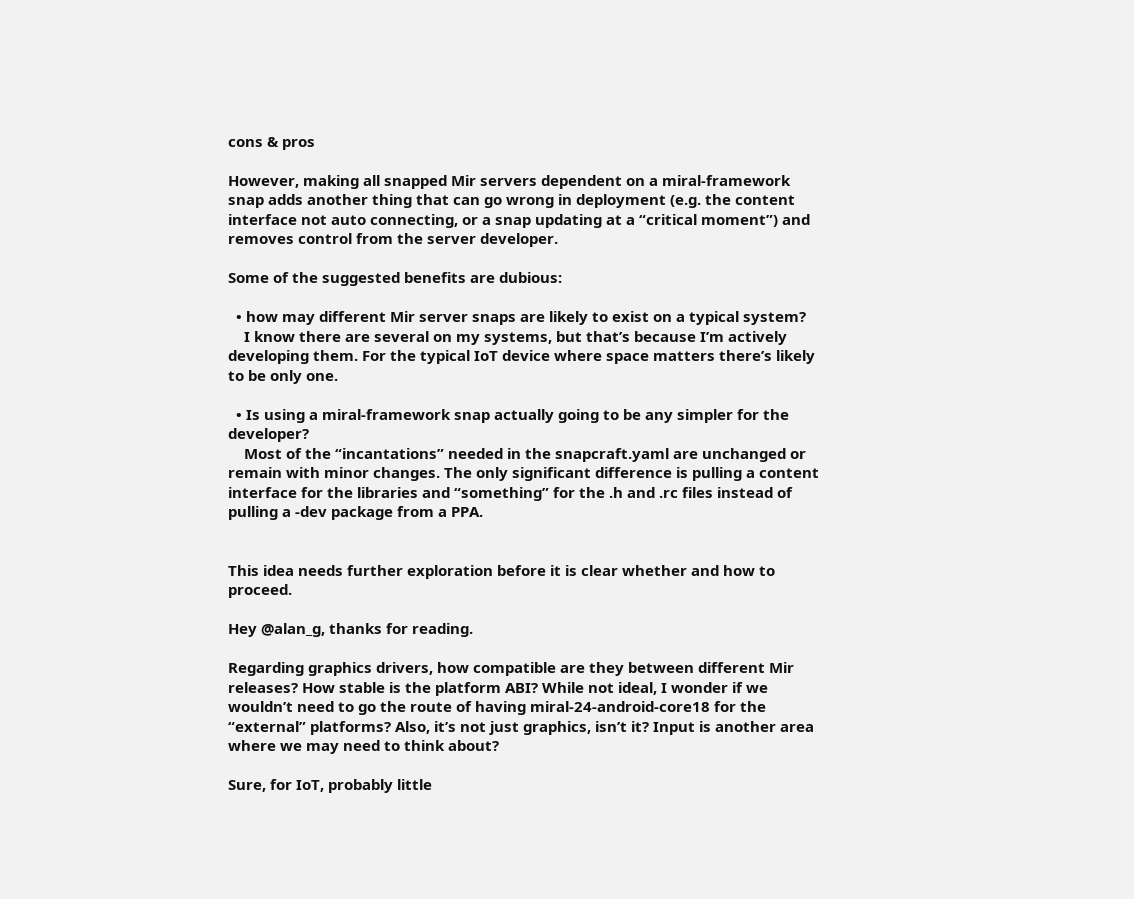cons & pros

However, making all snapped Mir servers dependent on a miral-framework snap adds another thing that can go wrong in deployment (e.g. the content interface not auto connecting, or a snap updating at a “critical moment”) and removes control from the server developer.

Some of the suggested benefits are dubious:

  • how may different Mir server snaps are likely to exist on a typical system?
    I know there are several on my systems, but that’s because I’m actively developing them. For the typical IoT device where space matters there’s likely to be only one.

  • Is using a miral-framework snap actually going to be any simpler for the developer?
    Most of the “incantations” needed in the snapcraft.yaml are unchanged or remain with minor changes. The only significant difference is pulling a content interface for the libraries and “something” for the .h and .rc files instead of pulling a -dev package from a PPA.


This idea needs further exploration before it is clear whether and how to proceed.

Hey @alan_g, thanks for reading.

Regarding graphics drivers, how compatible are they between different Mir releases? How stable is the platform ABI? While not ideal, I wonder if we wouldn’t need to go the route of having miral-24-android-core18 for the “external” platforms? Also, it’s not just graphics, isn’t it? Input is another area where we may need to think about?

Sure, for IoT, probably little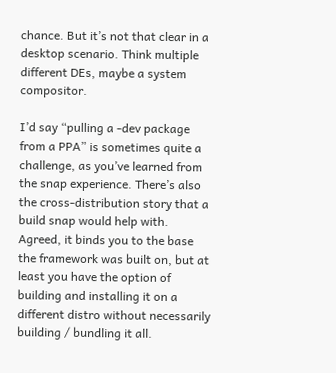chance. But it’s not that clear in a desktop scenario. Think multiple different DEs, maybe a system compositor.

I’d say “pulling a -dev package from a PPA” is sometimes quite a challenge, as you’ve learned from the snap experience. There’s also the cross-distribution story that a build snap would help with. Agreed, it binds you to the base the framework was built on, but at least you have the option of building and installing it on a different distro without necessarily building / bundling it all.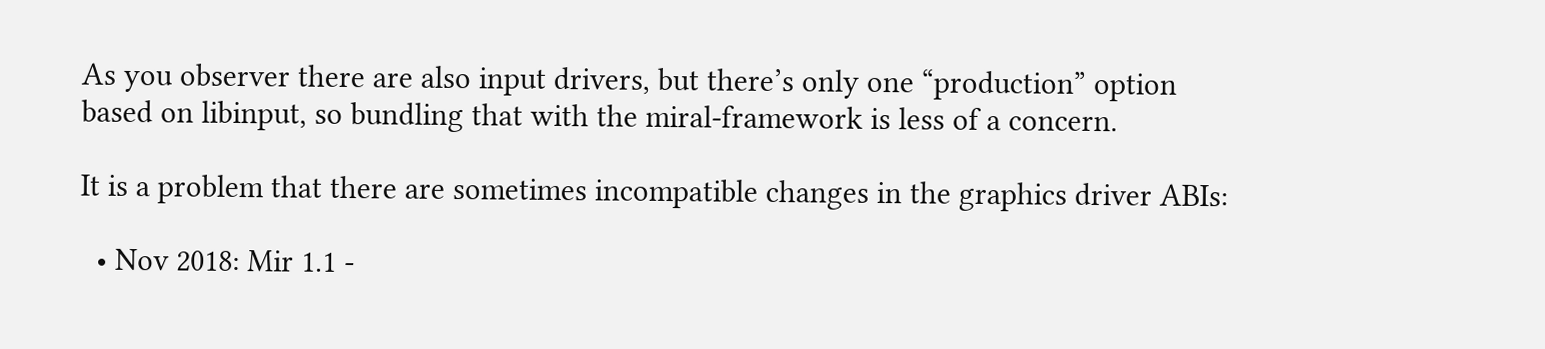As you observer there are also input drivers, but there’s only one “production” option based on libinput, so bundling that with the miral-framework is less of a concern.

It is a problem that there are sometimes incompatible changes in the graphics driver ABIs:

  • Nov 2018: Mir 1.1 -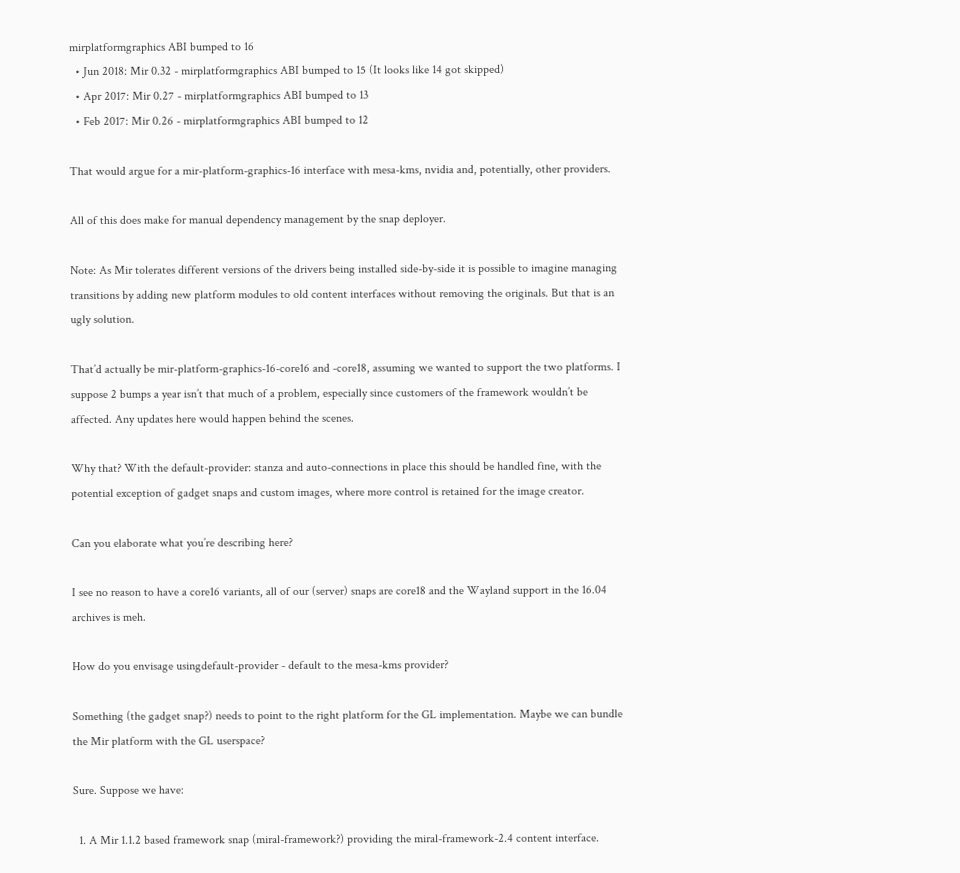mirplatformgraphics ABI bumped to 16
  • Jun 2018: Mir 0.32 - mirplatformgraphics ABI bumped to 15 (It looks like 14 got skipped)
  • Apr 2017: Mir 0.27 - mirplatformgraphics ABI bumped to 13
  • Feb 2017: Mir 0.26 - mirplatformgraphics ABI bumped to 12

That would argue for a mir-platform-graphics-16 interface with mesa-kms, nvidia and, potentially, other providers.

All of this does make for manual dependency management by the snap deployer.

Note: As Mir tolerates different versions of the drivers being installed side-by-side it is possible to imagine managing transitions by adding new platform modules to old content interfaces without removing the originals. But that is an ugly solution.

That’d actually be mir-platform-graphics-16-core16 and -core18, assuming we wanted to support the two platforms. I suppose 2 bumps a year isn’t that much of a problem, especially since customers of the framework wouldn’t be affected. Any updates here would happen behind the scenes.

Why that? With the default-provider: stanza and auto-connections in place this should be handled fine, with the potential exception of gadget snaps and custom images, where more control is retained for the image creator.

Can you elaborate what you’re describing here?

I see no reason to have a core16 variants, all of our (server) snaps are core18 and the Wayland support in the 16.04 archives is meh.

How do you envisage usingdefault-provider - default to the mesa-kms provider?

Something (the gadget snap?) needs to point to the right platform for the GL implementation. Maybe we can bundle the Mir platform with the GL userspace?

Sure. Suppose we have:

  1. A Mir 1.1.2 based framework snap (miral-framework?) providing the miral-framework-2.4 content interface.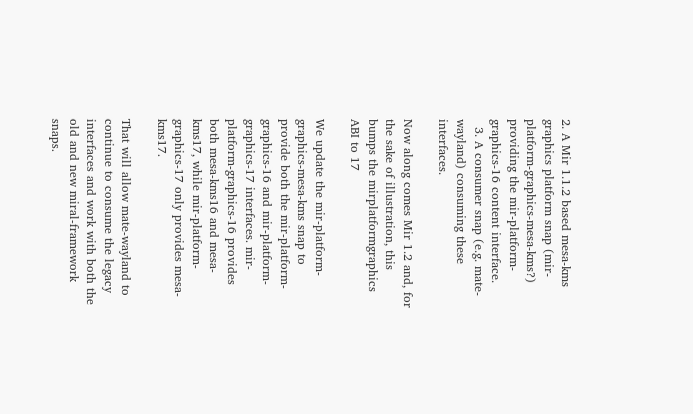2. A Mir 1.1.2 based mesa-kms graphics platform snap (mir-platform-graphics-mesa-kms?) providing the mir-platform-graphics-16 content interface.
  3. A consumer snap (e.g. mate-wayland) consuming these interfaces.

Now along comes Mir 1.2 and, for the sake of illustration, this bumps the mirplatformgraphics ABI to 17

We update the mir-platform-graphics-mesa-kms snap to provide both the mir-platform-graphics-16 and mir-platform-graphics-17 interfaces. mir-platform-graphics-16 provides both mesa-kms16 and mesa-kms17, while mir-platform-graphics-17 only provides mesa-kms17.

That will allow mate-wayland to continue to consume the legacy interfaces and work with both the old and new miral-framework snaps.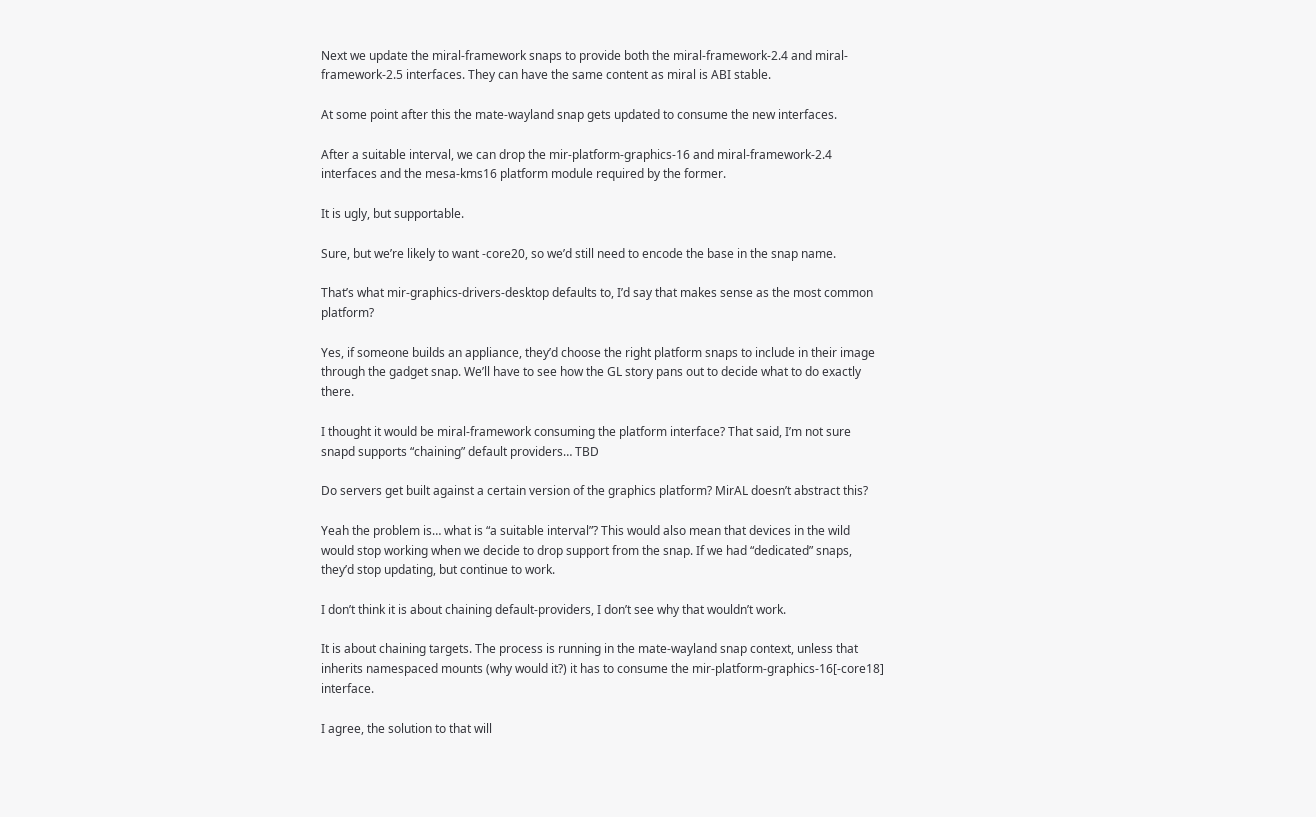Next we update the miral-framework snaps to provide both the miral-framework-2.4 and miral-framework-2.5 interfaces. They can have the same content as miral is ABI stable.

At some point after this the mate-wayland snap gets updated to consume the new interfaces.

After a suitable interval, we can drop the mir-platform-graphics-16 and miral-framework-2.4 interfaces and the mesa-kms16 platform module required by the former.

It is ugly, but supportable.

Sure, but we’re likely to want -core20, so we’d still need to encode the base in the snap name.

That’s what mir-graphics-drivers-desktop defaults to, I’d say that makes sense as the most common platform?

Yes, if someone builds an appliance, they’d choose the right platform snaps to include in their image through the gadget snap. We’ll have to see how the GL story pans out to decide what to do exactly there.

I thought it would be miral-framework consuming the platform interface? That said, I’m not sure snapd supports “chaining” default providers… TBD

Do servers get built against a certain version of the graphics platform? MirAL doesn’t abstract this?

Yeah the problem is… what is “a suitable interval”? This would also mean that devices in the wild would stop working when we decide to drop support from the snap. If we had “dedicated” snaps, they’d stop updating, but continue to work.

I don’t think it is about chaining default-providers, I don’t see why that wouldn’t work.

It is about chaining targets. The process is running in the mate-wayland snap context, unless that inherits namespaced mounts (why would it?) it has to consume the mir-platform-graphics-16[-core18] interface.

I agree, the solution to that will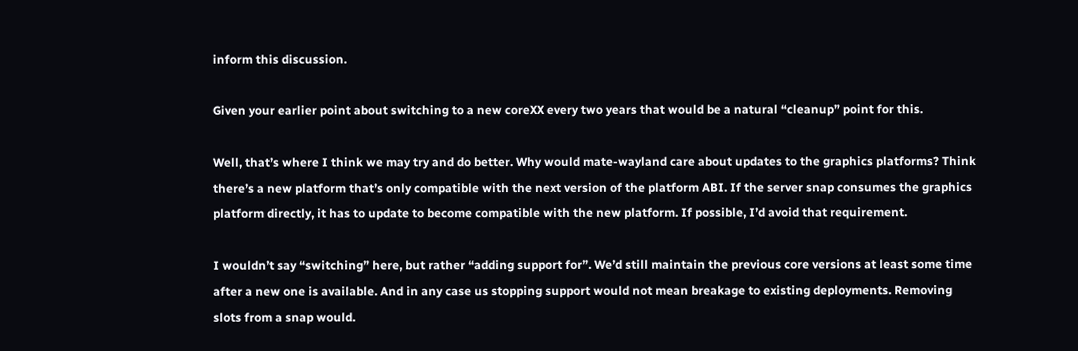inform this discussion.

Given your earlier point about switching to a new coreXX every two years that would be a natural “cleanup” point for this.

Well, that’s where I think we may try and do better. Why would mate-wayland care about updates to the graphics platforms? Think there’s a new platform that’s only compatible with the next version of the platform ABI. If the server snap consumes the graphics platform directly, it has to update to become compatible with the new platform. If possible, I’d avoid that requirement.

I wouldn’t say “switching” here, but rather “adding support for”. We’d still maintain the previous core versions at least some time after a new one is available. And in any case us stopping support would not mean breakage to existing deployments. Removing slots from a snap would.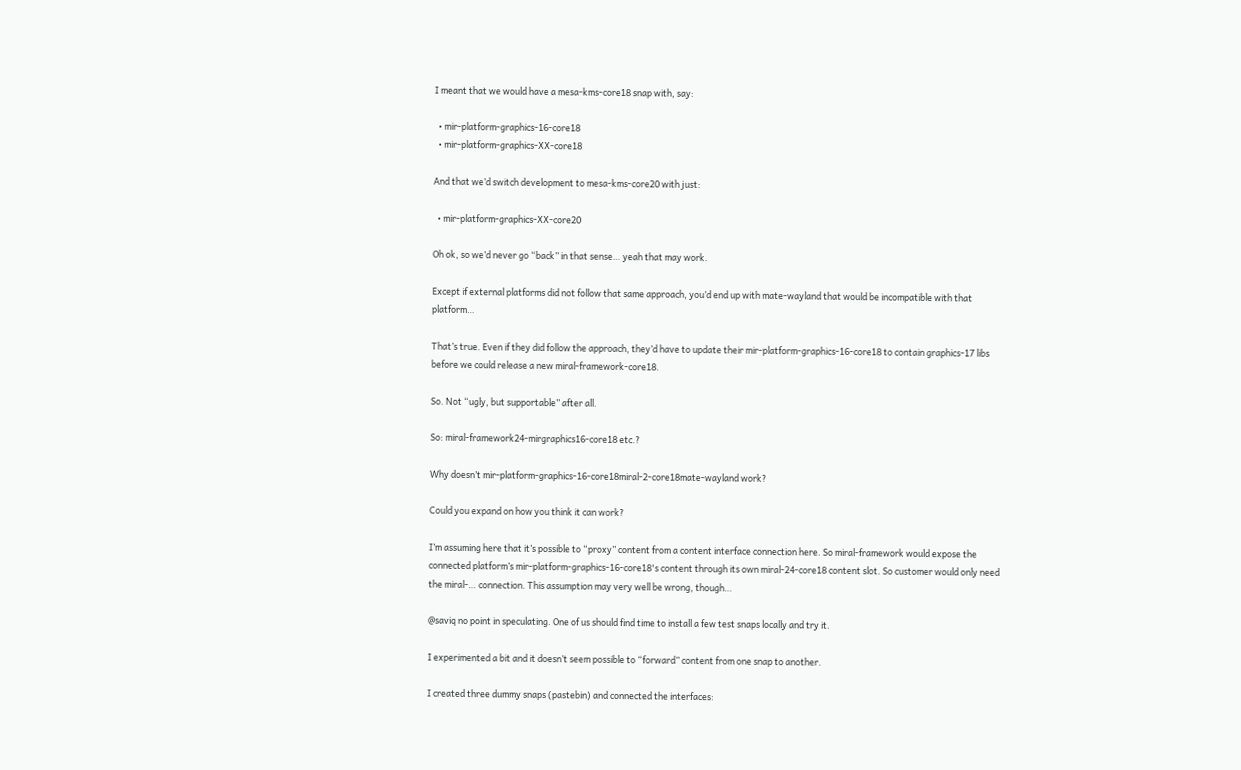I meant that we would have a mesa-kms-core18 snap with, say:

  • mir-platform-graphics-16-core18
  • mir-platform-graphics-XX-core18

And that we’d switch development to mesa-kms-core20 with just:

  • mir-platform-graphics-XX-core20

Oh ok, so we’d never go “back” in that sense… yeah that may work.

Except if external platforms did not follow that same approach, you’d end up with mate-wayland that would be incompatible with that platform…

That’s true. Even if they did follow the approach, they’d have to update their mir-platform-graphics-16-core18 to contain graphics-17 libs before we could release a new miral-framework-core18.

So. Not “ugly, but supportable” after all.

So: miral-framework24-mirgraphics16-core18 etc.?

Why doesn’t mir-platform-graphics-16-core18miral-2-core18mate-wayland work?

Could you expand on how you think it can work?

I’m assuming here that it’s possible to “proxy” content from a content interface connection here. So miral-framework would expose the connected platform’s mir-platform-graphics-16-core18's content through its own miral-24-core18 content slot. So customer would only need the miral-… connection. This assumption may very well be wrong, though…

@saviq no point in speculating. One of us should find time to install a few test snaps locally and try it.

I experimented a bit and it doesn’t seem possible to “forward” content from one snap to another.

I created three dummy snaps (pastebin) and connected the interfaces: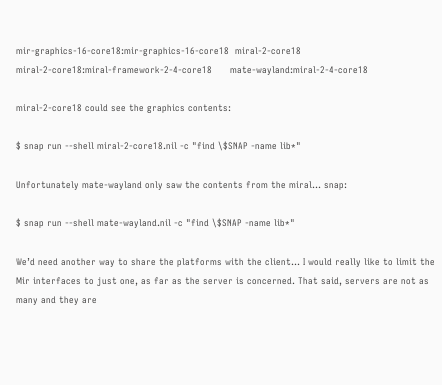mir-graphics-16-core18:mir-graphics-16-core18  miral-2-core18
miral-2-core18:miral-framework-2-4-core18      mate-wayland:miral-2-4-core18

miral-2-core18 could see the graphics contents:

$ snap run --shell miral-2-core18.nil -c "find \$SNAP -name lib*"

Unfortunately mate-wayland only saw the contents from the miral… snap:

$ snap run --shell mate-wayland.nil -c "find \$SNAP -name lib*"

We’d need another way to share the platforms with the client… I would really like to limit the Mir interfaces to just one, as far as the server is concerned. That said, servers are not as many and they are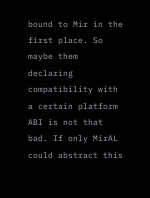bound to Mir in the first place. So maybe them declaring compatibility with a certain platform ABI is not that bad. If only MirAL could abstract this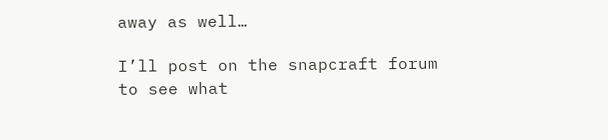away as well…

I’ll post on the snapcraft forum to see what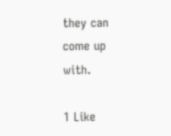they can come up with.

1 Like